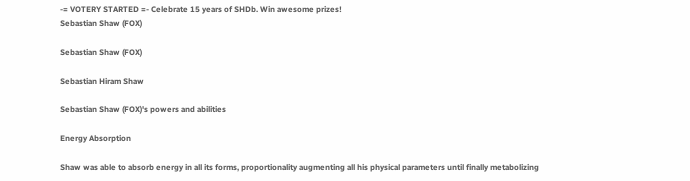-= VOTERY STARTED =- Celebrate 15 years of SHDb. Win awesome prizes!
Sebastian Shaw (FOX)

Sebastian Shaw (FOX)

Sebastian Hiram Shaw

Sebastian Shaw (FOX)'s powers and abilities

Energy Absorption

Shaw was able to absorb energy in all its forms, proportionality augmenting all his physical parameters until finally metabolizing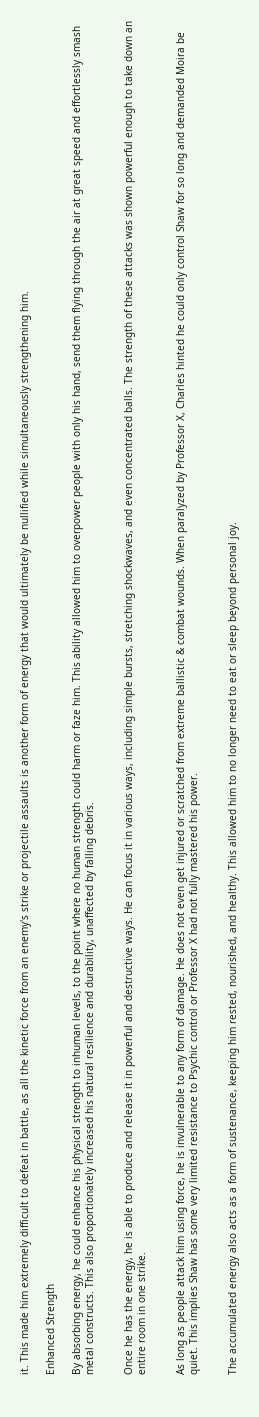it. This made him extremely difficult to defeat in battle, as all the kinetic force from an enemy's strike or projectile assaults is another form of energy that would ultimately be nullified while simultaneously strengthening him.

Enhanced Strength

By absorbing energy, he could enhance his physical strength to inhuman levels, to the point where no human strength could harm or faze him. This ability allowed him to overpower people with only his hand, send them flying through the air at great speed and effortlessly smash metal constructs. This also proportionately increased his natural resilience and durability, unaffected by falling debris.


Once he has the energy, he is able to produce and release it in powerful and destructive ways. He can focus it in various ways, including simple bursts, stretching shockwaves, and even concentrated balls. The strength of these attacks was shown powerful enough to take down an entire room in one strike.


As long as people attack him using force, he is invulnerable to any form of damage. He does not even get injured or scratched from extreme ballistic & combat wounds. When paralyzed by Professor X, Charles hinted he could only control Shaw for so long and demanded Moira be quiet. This implies Shaw has some very limited resistance to Psychic control or Professor X had not fully mastered his power.


The accumulated energy also acts as a form of sustenance, keeping him rested, nourished, and healthy. This allowed him to no longer need to eat or sleep beyond personal joy.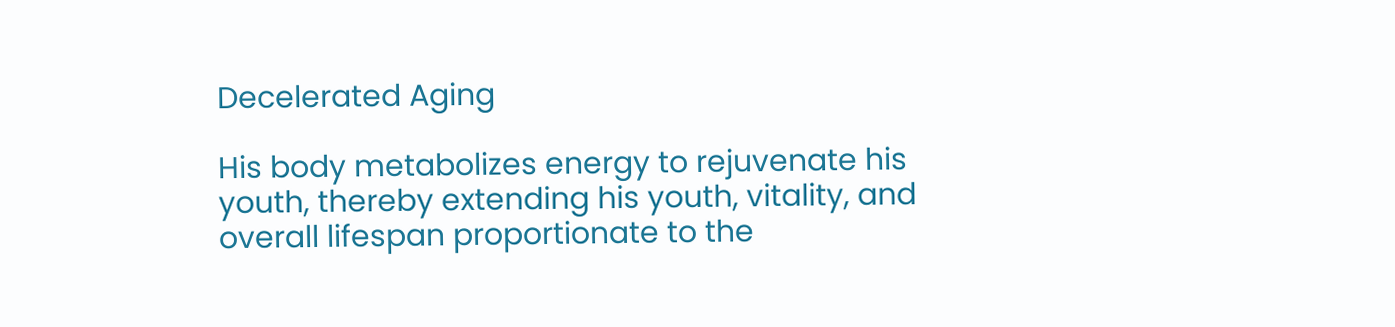Decelerated Aging

His body metabolizes energy to rejuvenate his youth, thereby extending his youth, vitality, and overall lifespan proportionate to the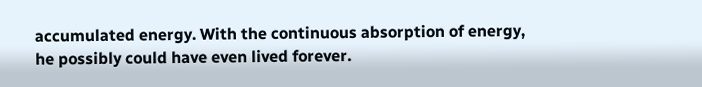accumulated energy. With the continuous absorption of energy, he possibly could have even lived forever.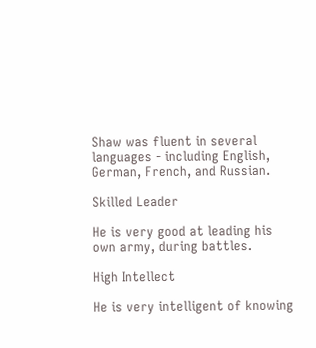Shaw was fluent in several languages - including English, German, French, and Russian.

Skilled Leader

He is very good at leading his own army, during battles.

High Intellect

He is very intelligent of knowing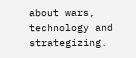about wars, technology and strategizing.